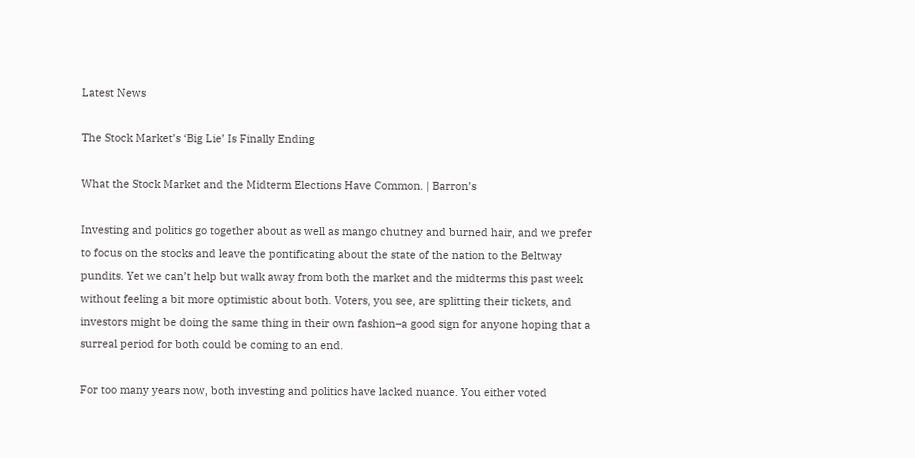Latest News

The Stock Market’s ‘Big Lie’ Is Finally Ending

What the Stock Market and the Midterm Elections Have Common. | Barron’s

Investing and politics go together about as well as mango chutney and burned hair, and we prefer to focus on the stocks and leave the pontificating about the state of the nation to the Beltway pundits. Yet we can’t help but walk away from both the market and the midterms this past week without feeling a bit more optimistic about both. Voters, you see, are splitting their tickets, and investors might be doing the same thing in their own fashion–a good sign for anyone hoping that a surreal period for both could be coming to an end.

For too many years now, both investing and politics have lacked nuance. You either voted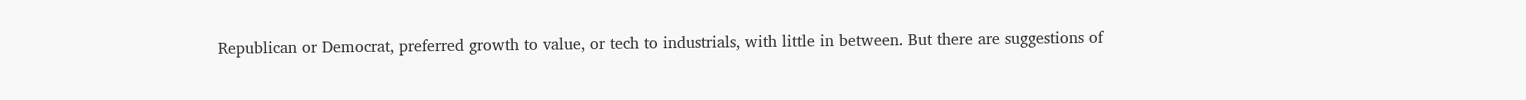Republican or Democrat, preferred growth to value, or tech to industrials, with little in between. But there are suggestions of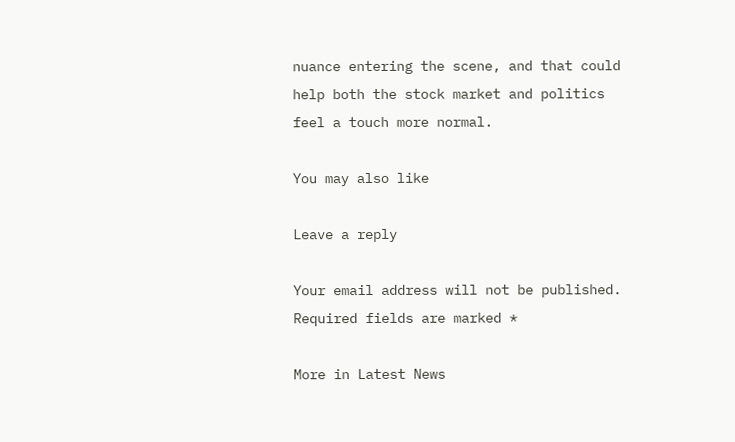nuance entering the scene, and that could help both the stock market and politics feel a touch more normal.

You may also like

Leave a reply

Your email address will not be published. Required fields are marked *

More in Latest News